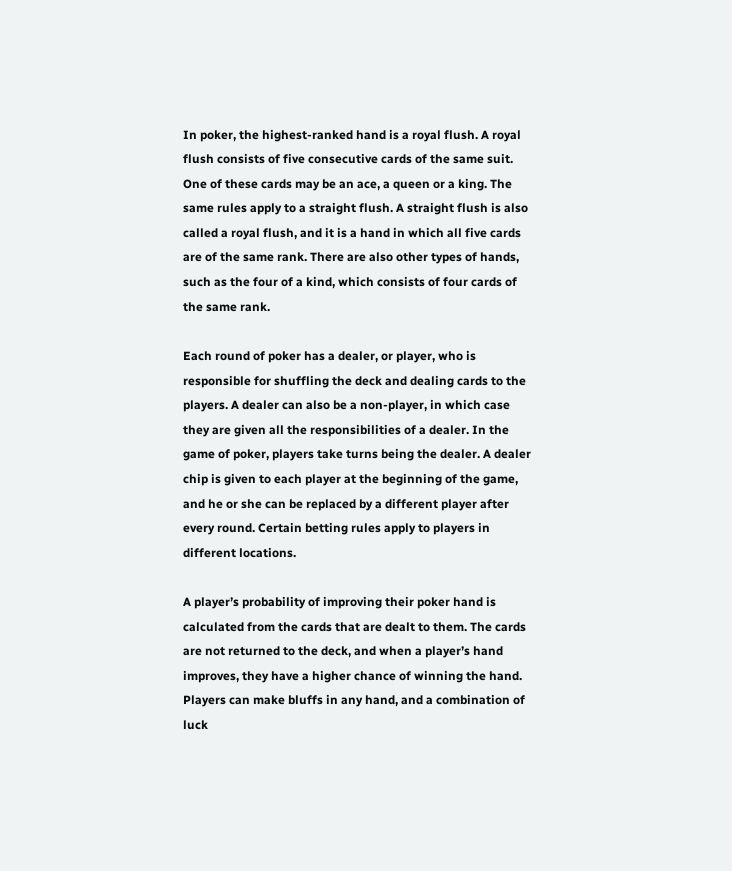In poker, the highest-ranked hand is a royal flush. A royal flush consists of five consecutive cards of the same suit. One of these cards may be an ace, a queen or a king. The same rules apply to a straight flush. A straight flush is also called a royal flush, and it is a hand in which all five cards are of the same rank. There are also other types of hands, such as the four of a kind, which consists of four cards of the same rank.

Each round of poker has a dealer, or player, who is responsible for shuffling the deck and dealing cards to the players. A dealer can also be a non-player, in which case they are given all the responsibilities of a dealer. In the game of poker, players take turns being the dealer. A dealer chip is given to each player at the beginning of the game, and he or she can be replaced by a different player after every round. Certain betting rules apply to players in different locations.

A player’s probability of improving their poker hand is calculated from the cards that are dealt to them. The cards are not returned to the deck, and when a player’s hand improves, they have a higher chance of winning the hand. Players can make bluffs in any hand, and a combination of luck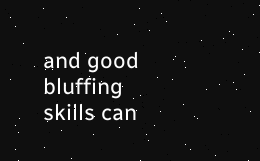and good bluffing skills can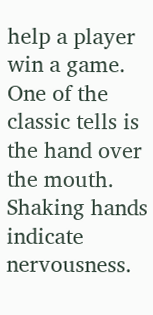help a player win a game. One of the classic tells is the hand over the mouth. Shaking hands indicate nervousness.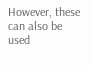However, these can also be used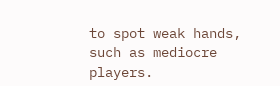to spot weak hands, such as mediocre players.